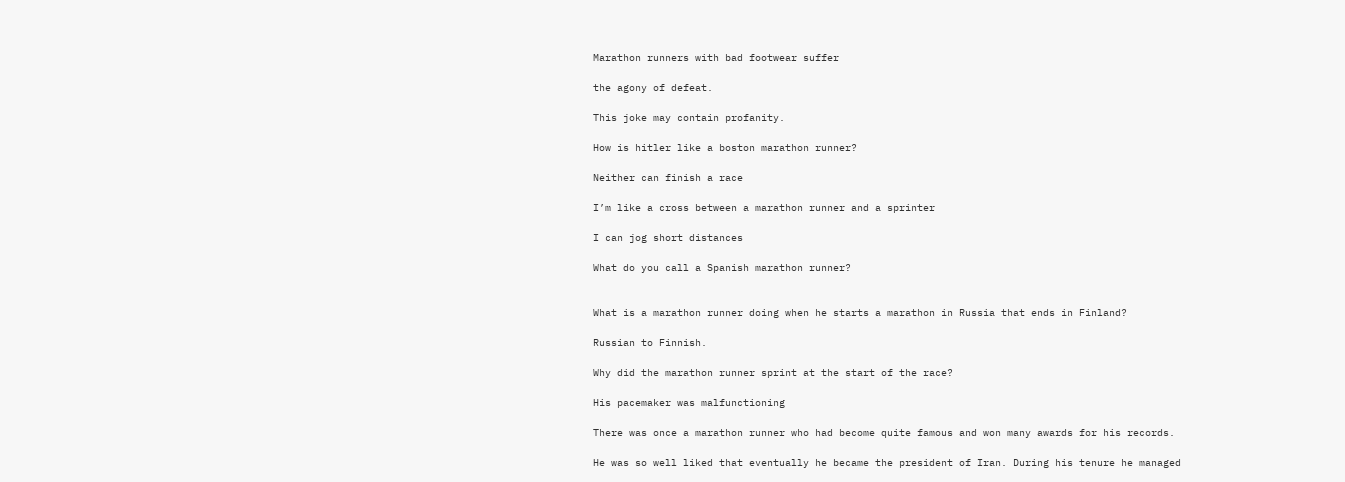Marathon runners with bad footwear suffer

the agony of defeat.

This joke may contain profanity.

How is hitler like a boston marathon runner?

Neither can finish a race

I’m like a cross between a marathon runner and a sprinter

I can jog short distances

What do you call a Spanish marathon runner?


What is a marathon runner doing when he starts a marathon in Russia that ends in Finland?

Russian to Finnish.

Why did the marathon runner sprint at the start of the race?

His pacemaker was malfunctioning

There was once a marathon runner who had become quite famous and won many awards for his records.

He was so well liked that eventually he became the president of Iran. During his tenure he managed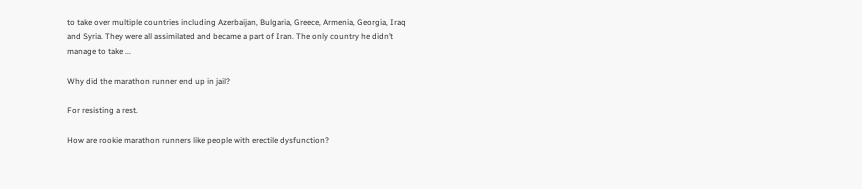to take over multiple countries including Azerbaijan, Bulgaria, Greece, Armenia, Georgia, Iraq and Syria. They were all assimilated and became a part of Iran. The only country he didn’t manage to take ...

Why did the marathon runner end up in jail?

For resisting a rest.

How are rookie marathon runners like people with erectile dysfunction?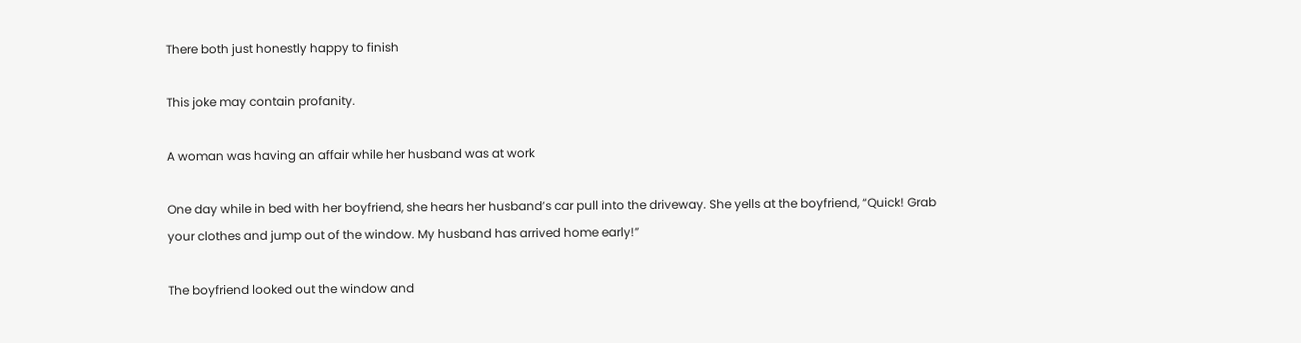There both just honestly happy to finish

This joke may contain profanity.

A woman was having an affair while her husband was at work

One day while in bed with her boyfriend, she hears her husband’s car pull into the driveway. She yells at the boyfriend, “Quick! Grab your clothes and jump out of the window. My husband has arrived home early!”

The boyfriend looked out the window and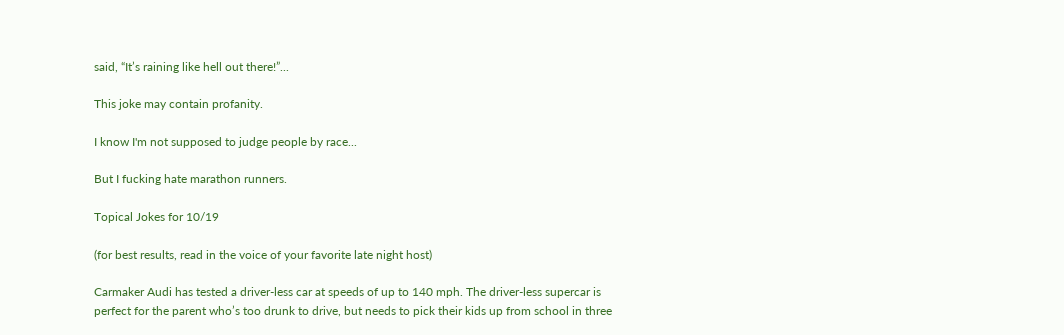said, “It’s raining like hell out there!”...

This joke may contain profanity.

I know I'm not supposed to judge people by race...

But I fucking hate marathon runners.

Topical Jokes for 10/19

(for best results, read in the voice of your favorite late night host)

Carmaker Audi has tested a driver-less car at speeds of up to 140 mph. The driver-less supercar is perfect for the parent who’s too drunk to drive, but needs to pick their kids up from school in three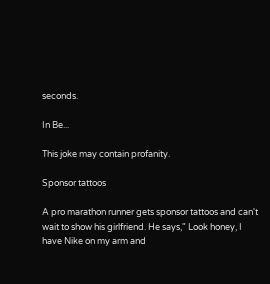seconds.

In Be...

This joke may contain profanity.

Sponsor tattoos

A pro marathon runner gets sponsor tattoos and can't wait to show his girlfriend. He says," Look honey, I have Nike on my arm and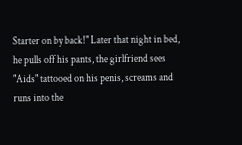Starter on by back!" Later that night in bed, he pulls off his pants, the girlfriend sees "Aids" tattooed on his penis, screams and runs into the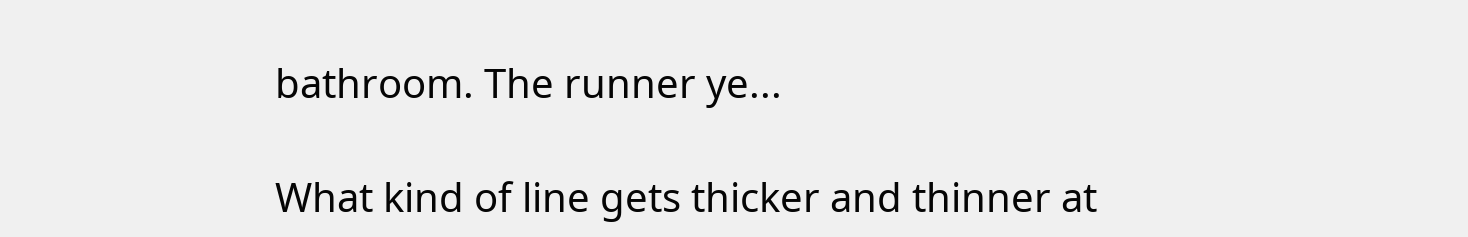bathroom. The runner ye...

What kind of line gets thicker and thinner at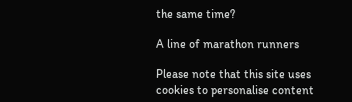the same time?

A line of marathon runners

Please note that this site uses cookies to personalise content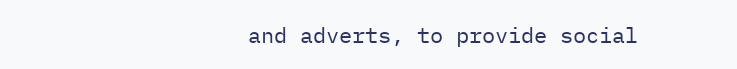and adverts, to provide social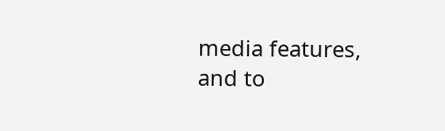media features, and to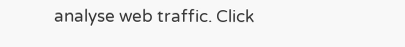analyse web traffic. Click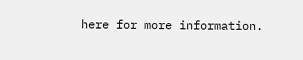here for more information.